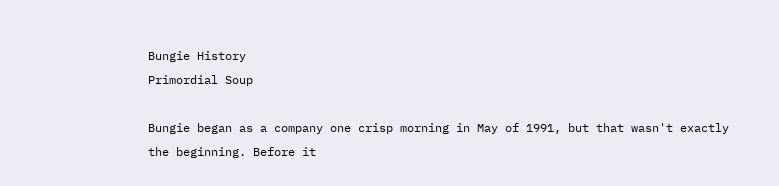Bungie History
Primordial Soup

Bungie began as a company one crisp morning in May of 1991, but that wasn't exactly the beginning. Before it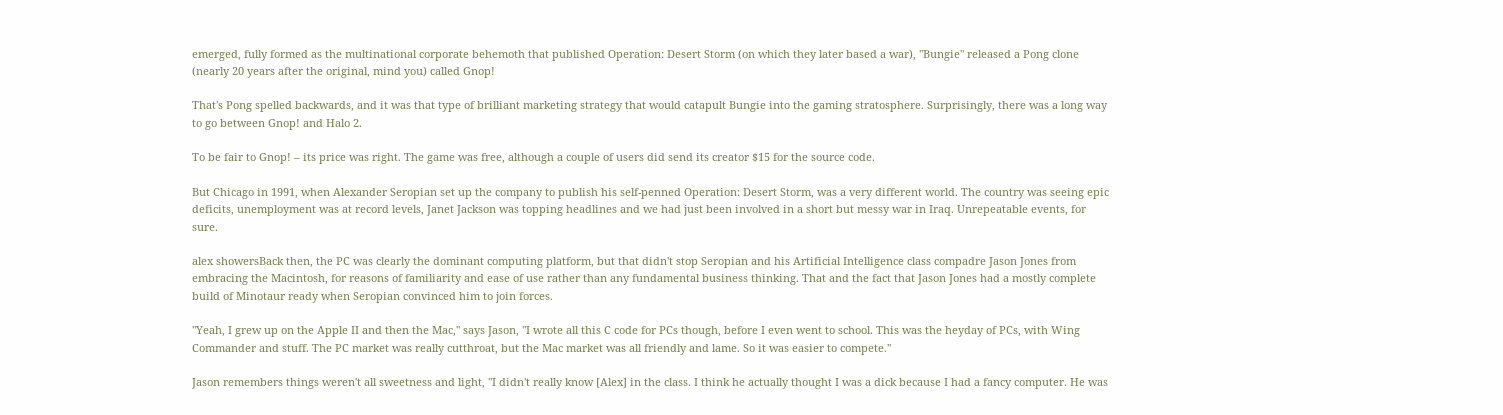emerged, fully formed as the multinational corporate behemoth that published Operation: Desert Storm (on which they later based a war), "Bungie" released a Pong clone (nearly 20 years after the original, mind you) called Gnop!

That's Pong spelled backwards, and it was that type of brilliant marketing strategy that would catapult Bungie into the gaming stratosphere. Surprisingly, there was a long way to go between Gnop! and Halo 2.

To be fair to Gnop! – its price was right. The game was free, although a couple of users did send its creator $15 for the source code.

But Chicago in 1991, when Alexander Seropian set up the company to publish his self-penned Operation: Desert Storm, was a very different world. The country was seeing epic deficits, unemployment was at record levels, Janet Jackson was topping headlines and we had just been involved in a short but messy war in Iraq. Unrepeatable events, for sure.

alex showersBack then, the PC was clearly the dominant computing platform, but that didn't stop Seropian and his Artificial Intelligence class compadre Jason Jones from embracing the Macintosh, for reasons of familiarity and ease of use rather than any fundamental business thinking. That and the fact that Jason Jones had a mostly complete build of Minotaur ready when Seropian convinced him to join forces.

"Yeah, I grew up on the Apple II and then the Mac," says Jason, "I wrote all this C code for PCs though, before I even went to school. This was the heyday of PCs, with Wing Commander and stuff. The PC market was really cutthroat, but the Mac market was all friendly and lame. So it was easier to compete."

Jason remembers things weren't all sweetness and light, "I didn't really know [Alex] in the class. I think he actually thought I was a dick because I had a fancy computer. He was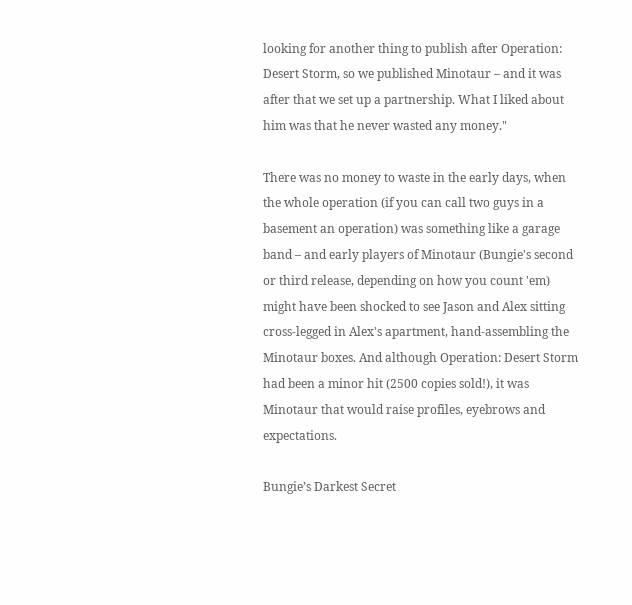looking for another thing to publish after Operation: Desert Storm, so we published Minotaur – and it was after that we set up a partnership. What I liked about him was that he never wasted any money."

There was no money to waste in the early days, when the whole operation (if you can call two guys in a basement an operation) was something like a garage band – and early players of Minotaur (Bungie's second or third release, depending on how you count 'em) might have been shocked to see Jason and Alex sitting cross-legged in Alex's apartment, hand-assembling the Minotaur boxes. And although Operation: Desert Storm had been a minor hit (2500 copies sold!), it was Minotaur that would raise profiles, eyebrows and expectations.

Bungie’s Darkest Secret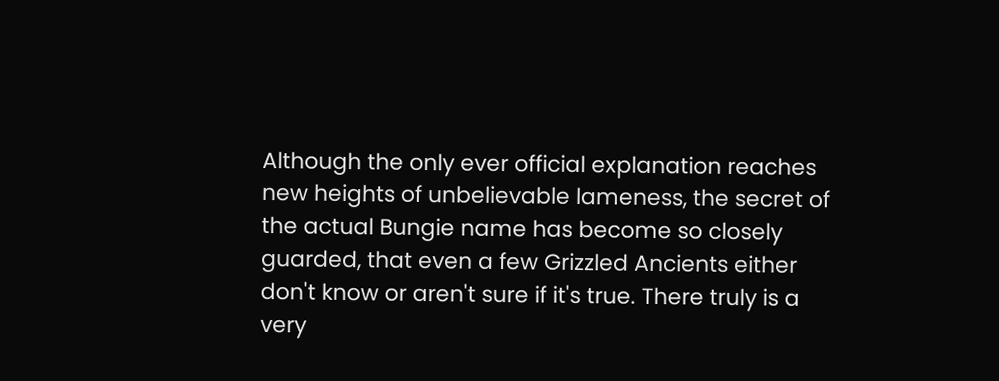Although the only ever official explanation reaches new heights of unbelievable lameness, the secret of the actual Bungie name has become so closely guarded, that even a few Grizzled Ancients either don't know or aren't sure if it's true. There truly is a very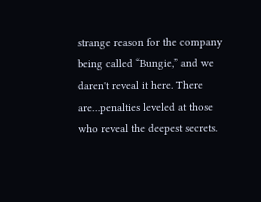strange reason for the company being called “Bungie,” and we daren't reveal it here. There are…penalties leveled at those who reveal the deepest secrets.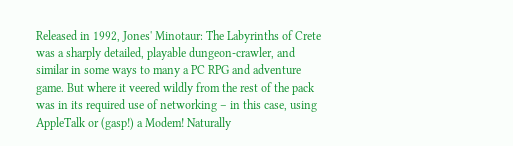Released in 1992, Jones' Minotaur: The Labyrinths of Crete was a sharply detailed, playable dungeon-crawler, and similar in some ways to many a PC RPG and adventure game. But where it veered wildly from the rest of the pack was in its required use of networking – in this case, using AppleTalk or (gasp!) a Modem! Naturally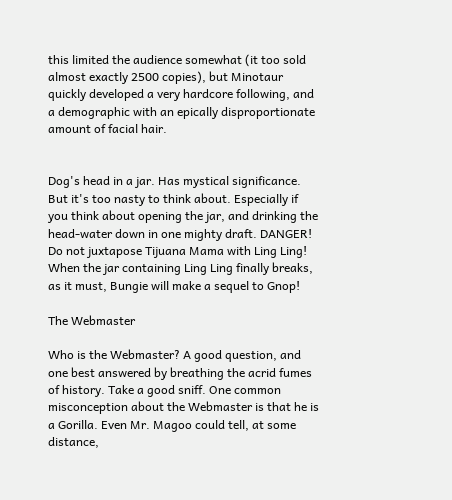this limited the audience somewhat (it too sold almost exactly 2500 copies), but Minotaur quickly developed a very hardcore following, and a demographic with an epically disproportionate amount of facial hair.


Dog's head in a jar. Has mystical significance. But it's too nasty to think about. Especially if you think about opening the jar, and drinking the head-water down in one mighty draft. DANGER! Do not juxtapose Tijuana Mama with Ling Ling! When the jar containing Ling Ling finally breaks, as it must, Bungie will make a sequel to Gnop!

The Webmaster

Who is the Webmaster? A good question, and one best answered by breathing the acrid fumes of history. Take a good sniff. One common misconception about the Webmaster is that he is a Gorilla. Even Mr. Magoo could tell, at some distance,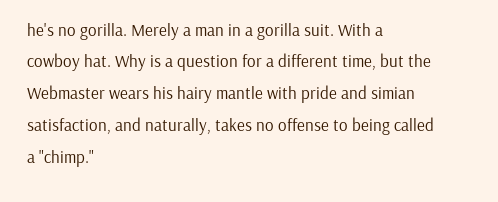he's no gorilla. Merely a man in a gorilla suit. With a cowboy hat. Why is a question for a different time, but the Webmaster wears his hairy mantle with pride and simian satisfaction, and naturally, takes no offense to being called a "chimp."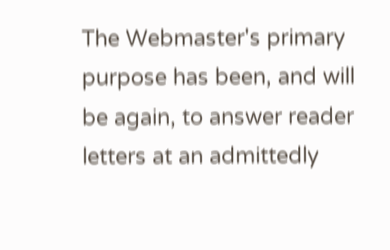The Webmaster's primary purpose has been, and will be again, to answer reader letters at an admittedly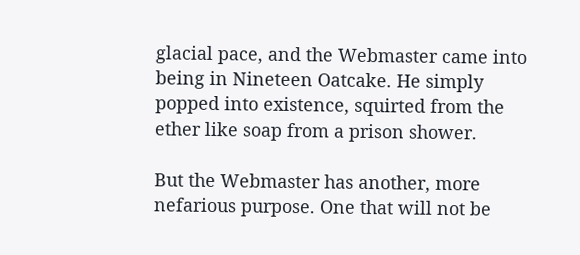glacial pace, and the Webmaster came into being in Nineteen Oatcake. He simply popped into existence, squirted from the ether like soap from a prison shower.

But the Webmaster has another, more nefarious purpose. One that will not be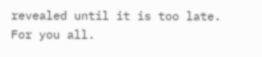revealed until it is too late. For you all.